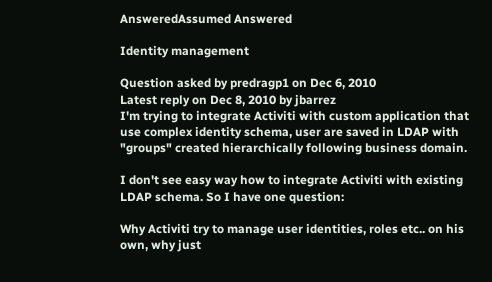AnsweredAssumed Answered

Identity management

Question asked by predragp1 on Dec 6, 2010
Latest reply on Dec 8, 2010 by jbarrez
I'm trying to integrate Activiti with custom application that use complex identity schema, user are saved in LDAP with "groups" created hierarchically following business domain.

I don't see easy way how to integrate Activiti with existing LDAP schema. So I have one question:

Why Activiti try to manage user identities, roles etc.. on his own, why just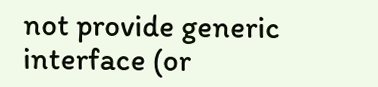not provide generic interface (or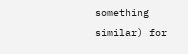something similar) for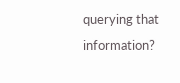querying that information?